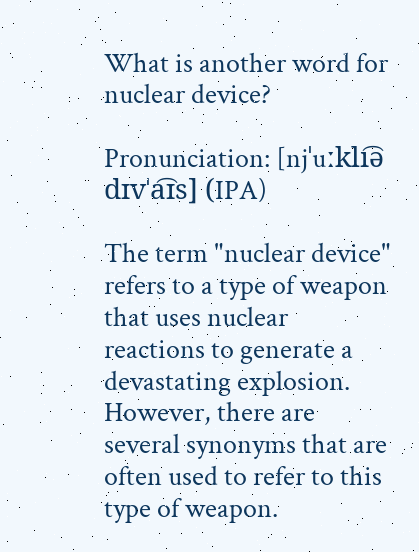What is another word for nuclear device?

Pronunciation: [njˈuːkli͡ə dɪvˈa͡ɪs] (IPA)

The term "nuclear device" refers to a type of weapon that uses nuclear reactions to generate a devastating explosion. However, there are several synonyms that are often used to refer to this type of weapon.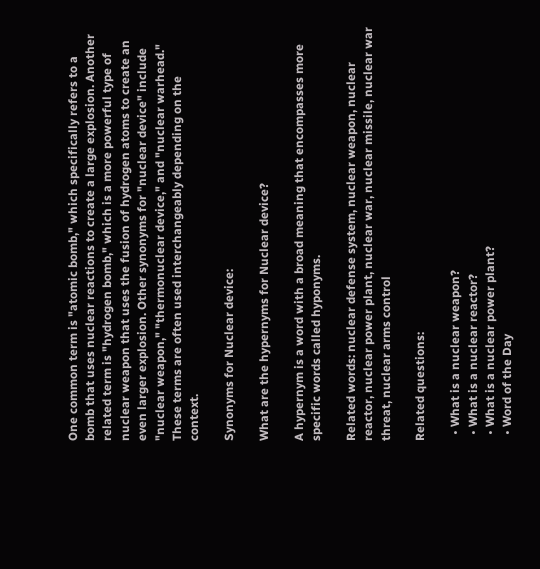One common term is "atomic bomb," which specifically refers to a bomb that uses nuclear reactions to create a large explosion. Another related term is "hydrogen bomb," which is a more powerful type of nuclear weapon that uses the fusion of hydrogen atoms to create an even larger explosion. Other synonyms for "nuclear device" include "nuclear weapon," "thermonuclear device," and "nuclear warhead." These terms are often used interchangeably depending on the context.

Synonyms for Nuclear device:

What are the hypernyms for Nuclear device?

A hypernym is a word with a broad meaning that encompasses more specific words called hyponyms.

Related words: nuclear defense system, nuclear weapon, nuclear reactor, nuclear power plant, nuclear war, nuclear missile, nuclear war threat, nuclear arms control

Related questions:

  • What is a nuclear weapon?
  • What is a nuclear reactor?
  • What is a nuclear power plant?
  • Word of the Day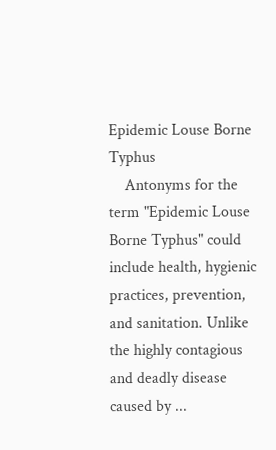Epidemic Louse Borne Typhus
    Antonyms for the term "Epidemic Louse Borne Typhus" could include health, hygienic practices, prevention, and sanitation. Unlike the highly contagious and deadly disease caused by ...